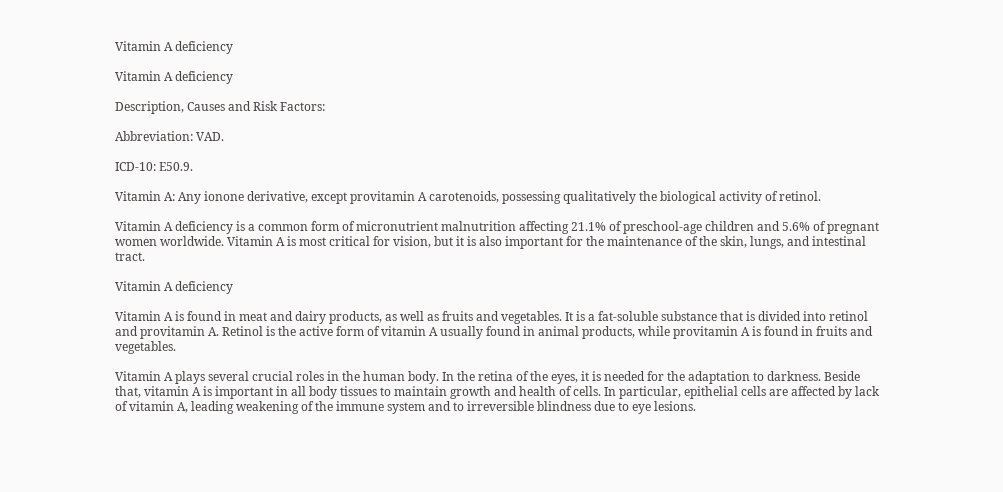Vitamin A deficiency

Vitamin A deficiency

Description, Causes and Risk Factors:

Abbreviation: VAD.

ICD-10: E50.9.

Vitamin A: Any ionone derivative, except provitamin A carotenoids, possessing qualitatively the biological activity of retinol.

Vitamin A deficiency is a common form of micronutrient malnutrition affecting 21.1% of preschool-age children and 5.6% of pregnant women worldwide. Vitamin A is most critical for vision, but it is also important for the maintenance of the skin, lungs, and intestinal tract.

Vitamin A deficiency

Vitamin A is found in meat and dairy products, as well as fruits and vegetables. It is a fat-soluble substance that is divided into retinol and provitamin A. Retinol is the active form of vitamin A usually found in animal products, while provitamin A is found in fruits and vegetables.

Vitamin A plays several crucial roles in the human body. In the retina of the eyes, it is needed for the adaptation to darkness. Beside that, vitamin A is important in all body tissues to maintain growth and health of cells. In particular, epithelial cells are affected by lack of vitamin A, leading weakening of the immune system and to irreversible blindness due to eye lesions.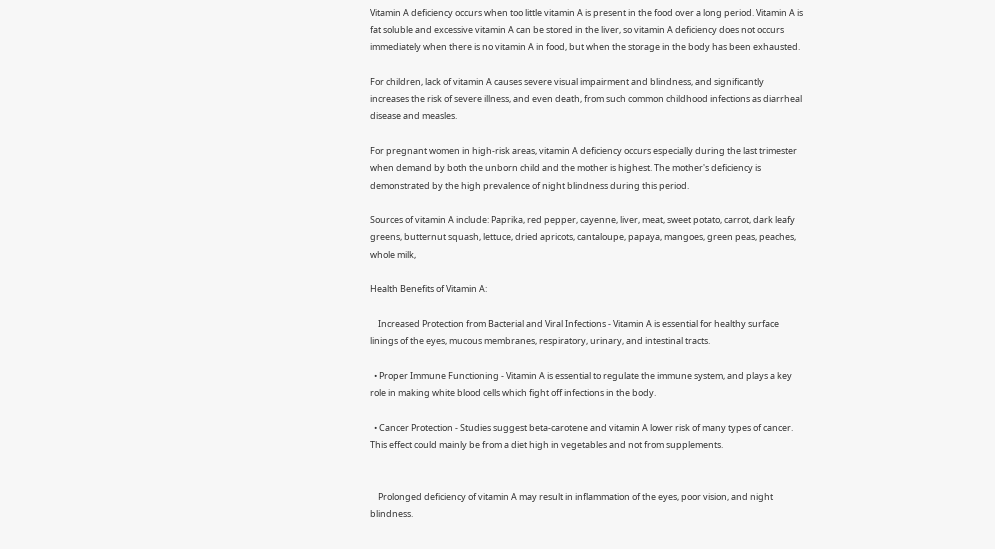Vitamin A deficiency occurs when too little vitamin A is present in the food over a long period. Vitamin A is fat soluble and excessive vitamin A can be stored in the liver, so vitamin A deficiency does not occurs immediately when there is no vitamin A in food, but when the storage in the body has been exhausted.

For children, lack of vitamin A causes severe visual impairment and blindness, and significantly increases the risk of severe illness, and even death, from such common childhood infections as diarrheal disease and measles.

For pregnant women in high-risk areas, vitamin A deficiency occurs especially during the last trimester when demand by both the unborn child and the mother is highest. The mother's deficiency is demonstrated by the high prevalence of night blindness during this period.

Sources of vitamin A include: Paprika, red pepper, cayenne, liver, meat, sweet potato, carrot, dark leafy greens, butternut squash, lettuce, dried apricots, cantaloupe, papaya, mangoes, green peas, peaches, whole milk,

Health Benefits of Vitamin A:

    Increased Protection from Bacterial and Viral Infections - Vitamin A is essential for healthy surface linings of the eyes, mucous membranes, respiratory, urinary, and intestinal tracts.

  • Proper Immune Functioning - Vitamin A is essential to regulate the immune system, and plays a key role in making white blood cells which fight off infections in the body.

  • Cancer Protection - Studies suggest beta-carotene and vitamin A lower risk of many types of cancer. This effect could mainly be from a diet high in vegetables and not from supplements.


    Prolonged deficiency of vitamin A may result in inflammation of the eyes, poor vision, and night blindness.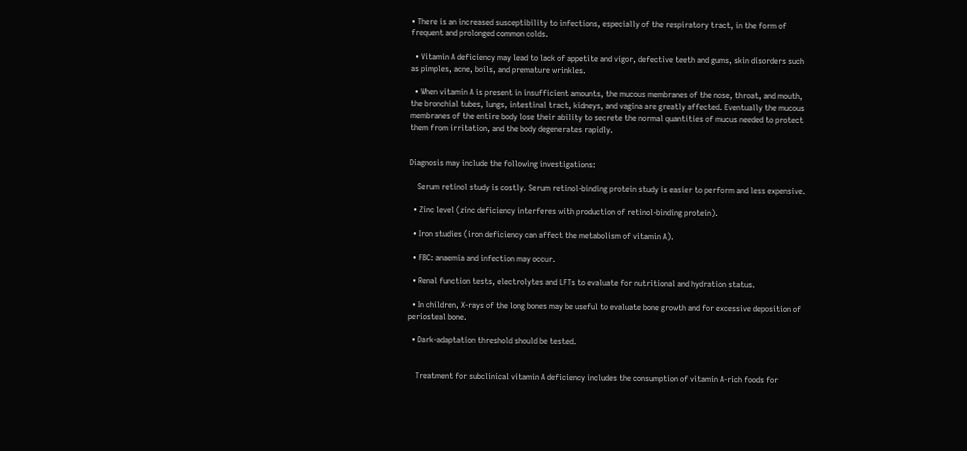• There is an increased susceptibility to infections, especially of the respiratory tract, in the form of frequent and prolonged common colds.

  • Vitamin A deficiency may lead to lack of appetite and vigor, defective teeth and gums, skin disorders such as pimples, acne, boils, and premature wrinkles.

  • When vitamin A is present in insufficient amounts, the mucous membranes of the nose, throat, and mouth, the bronchial tubes, lungs, intestinal tract, kidneys, and vagina are greatly affected. Eventually the mucous membranes of the entire body lose their ability to secrete the normal quantities of mucus needed to protect them from irritation, and the body degenerates rapidly.


Diagnosis may include the following investigations:

    Serum retinol study is costly. Serum retinol-binding protein study is easier to perform and less expensive.

  • Zinc level (zinc deficiency interferes with production of retinol-binding protein).

  • Iron studies (iron deficiency can affect the metabolism of vitamin A).

  • FBC: anaemia and infection may occur.

  • Renal function tests, electrolytes and LFTs to evaluate for nutritional and hydration status.

  • In children, X-rays of the long bones may be useful to evaluate bone growth and for excessive deposition of periosteal bone.

  • Dark-adaptation threshold should be tested.


    Treatment for subclinical vitamin A deficiency includes the consumption of vitamin A-rich foods for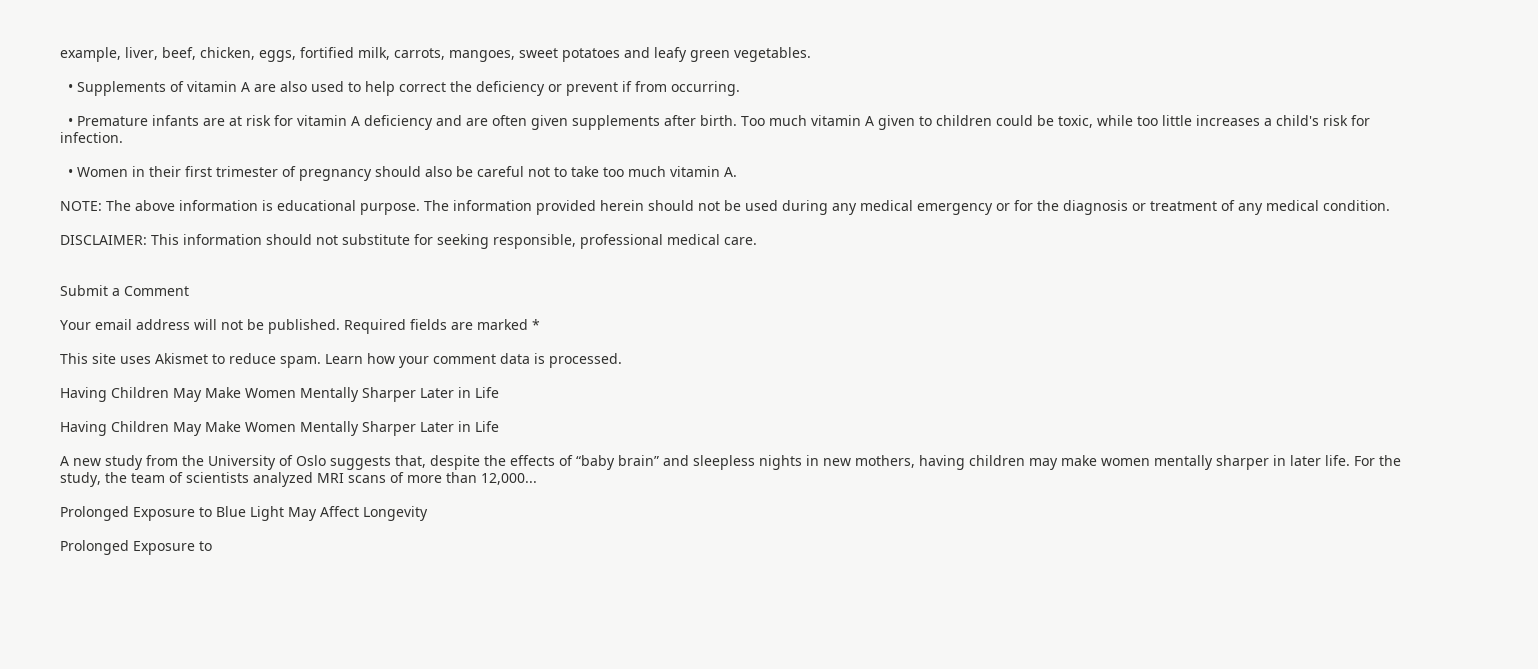example, liver, beef, chicken, eggs, fortified milk, carrots, mangoes, sweet potatoes and leafy green vegetables.

  • Supplements of vitamin A are also used to help correct the deficiency or prevent if from occurring.

  • Premature infants are at risk for vitamin A deficiency and are often given supplements after birth. Too much vitamin A given to children could be toxic, while too little increases a child's risk for infection.

  • Women in their first trimester of pregnancy should also be careful not to take too much vitamin A.

NOTE: The above information is educational purpose. The information provided herein should not be used during any medical emergency or for the diagnosis or treatment of any medical condition.

DISCLAIMER: This information should not substitute for seeking responsible, professional medical care.


Submit a Comment

Your email address will not be published. Required fields are marked *

This site uses Akismet to reduce spam. Learn how your comment data is processed.

Having Children May Make Women Mentally Sharper Later in Life

Having Children May Make Women Mentally Sharper Later in Life

A new study from the University of Oslo suggests that, despite the effects of “baby brain” and sleepless nights in new mothers, having children may make women mentally sharper in later life. For the study, the team of scientists analyzed MRI scans of more than 12,000...

Prolonged Exposure to Blue Light May Affect Longevity

Prolonged Exposure to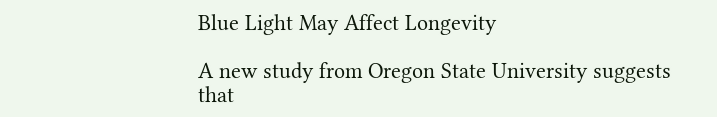Blue Light May Affect Longevity

A new study from Oregon State University suggests that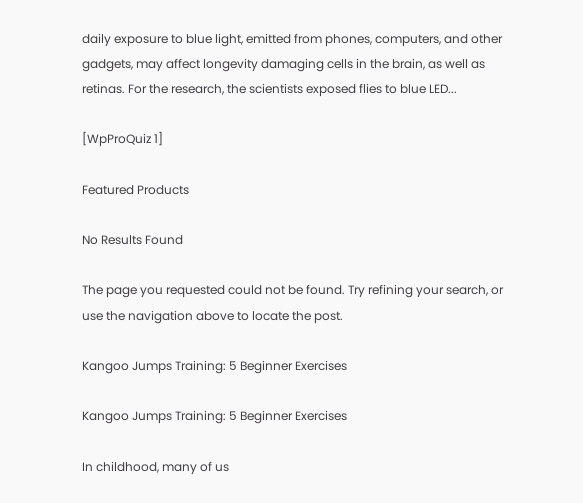daily exposure to blue light, emitted from phones, computers, and other gadgets, may affect longevity damaging cells in the brain, as well as retinas. For the research, the scientists exposed flies to blue LED...

[WpProQuiz 1]

Featured Products

No Results Found

The page you requested could not be found. Try refining your search, or use the navigation above to locate the post.

Kangoo Jumps Training: 5 Beginner Exercises

Kangoo Jumps Training: 5 Beginner Exercises

In childhood, many of us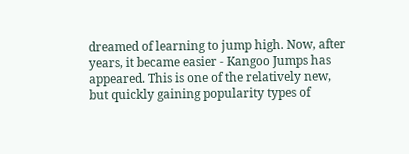dreamed of learning to jump high. Now, after years, it became easier - Kangoo Jumps has appeared. This is one of the relatively new, but quickly gaining popularity types of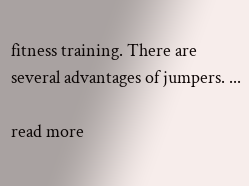fitness training. There are several advantages of jumpers. ...

read more